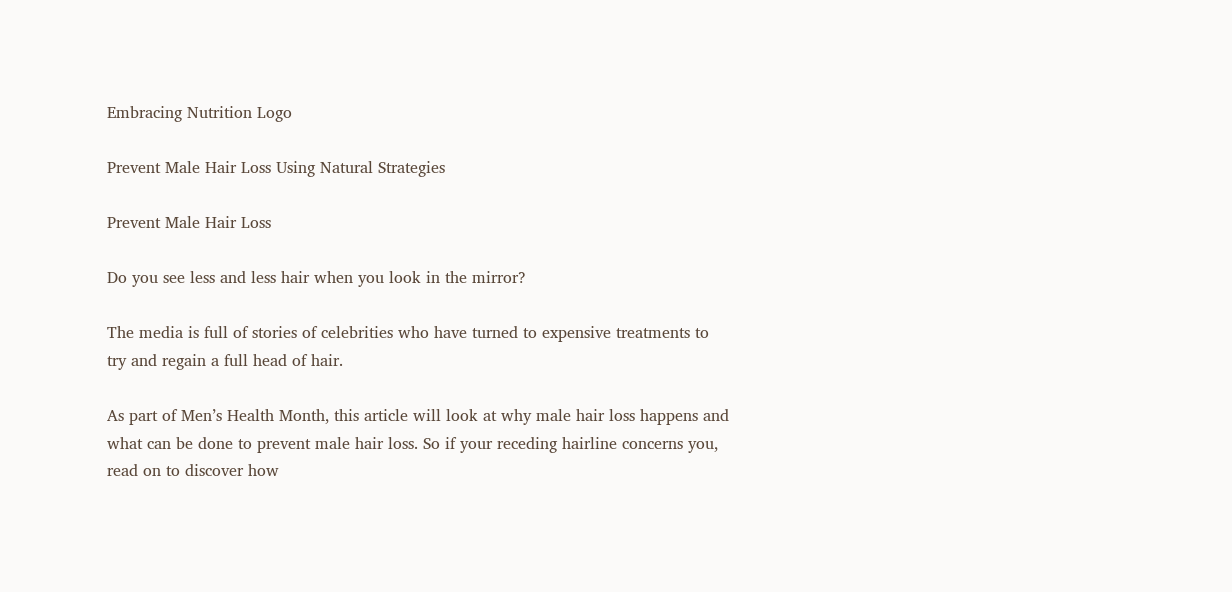Embracing Nutrition Logo

Prevent Male Hair Loss Using Natural Strategies

Prevent Male Hair Loss

Do you see less and less hair when you look in the mirror?

The media is full of stories of celebrities who have turned to expensive treatments to try and regain a full head of hair.

As part of Men’s Health Month, this article will look at why male hair loss happens and what can be done to prevent male hair loss. So if your receding hairline concerns you, read on to discover how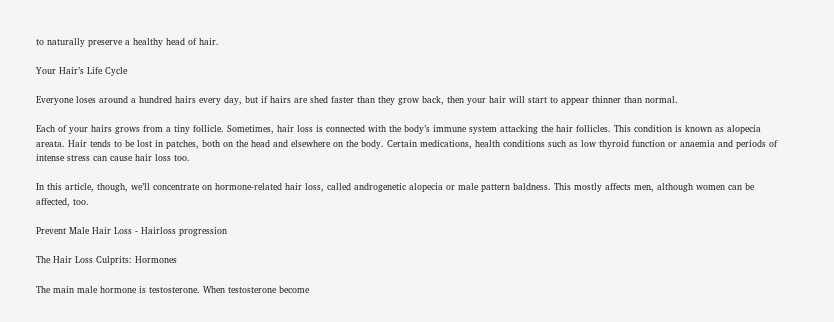to naturally preserve a healthy head of hair.

Your Hair’s Life Cycle

Everyone loses around a hundred hairs every day, but if hairs are shed faster than they grow back, then your hair will start to appear thinner than normal.

Each of your hairs grows from a tiny follicle. Sometimes, hair loss is connected with the body’s immune system attacking the hair follicles. This condition is known as alopecia areata. Hair tends to be lost in patches, both on the head and elsewhere on the body. Certain medications, health conditions such as low thyroid function or anaemia and periods of intense stress can cause hair loss too.

In this article, though, we’ll concentrate on hormone-related hair loss, called androgenetic alopecia or male pattern baldness. This mostly affects men, although women can be affected, too.

Prevent Male Hair Loss - Hairloss progression

The Hair Loss Culprits: Hormones

The main male hormone is testosterone. When testosterone become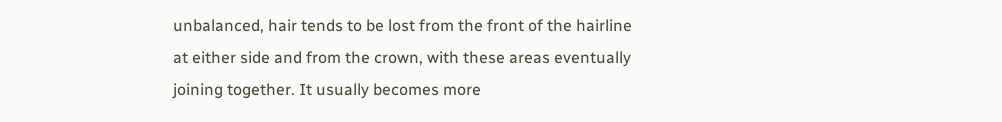unbalanced, hair tends to be lost from the front of the hairline at either side and from the crown, with these areas eventually joining together. It usually becomes more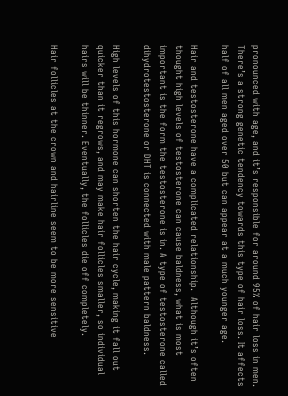pronounced with age, and it’s responsible for around 95% of hair loss in men. There’s a strong genetic tendency towards this type of hair loss. It affects half of all men aged over 50 but can appear at a much younger age.

Hair and testosterone have a complicated relationship.  Although it’s often thought high levels of testosterone can cause baldness, what is most important is the form the testosterone is in. A type of testosterone called dihydrotestosterone or DHT is connected with male pattern baldness.

High levels of this hormone can shorten the hair cycle, making it fall out quicker than it regrows, and may make hair follicles smaller, so individual hairs will be thinner. Eventually, the follicles die off completely.

Hair follicles at the crown and hairline seem to be more sensitive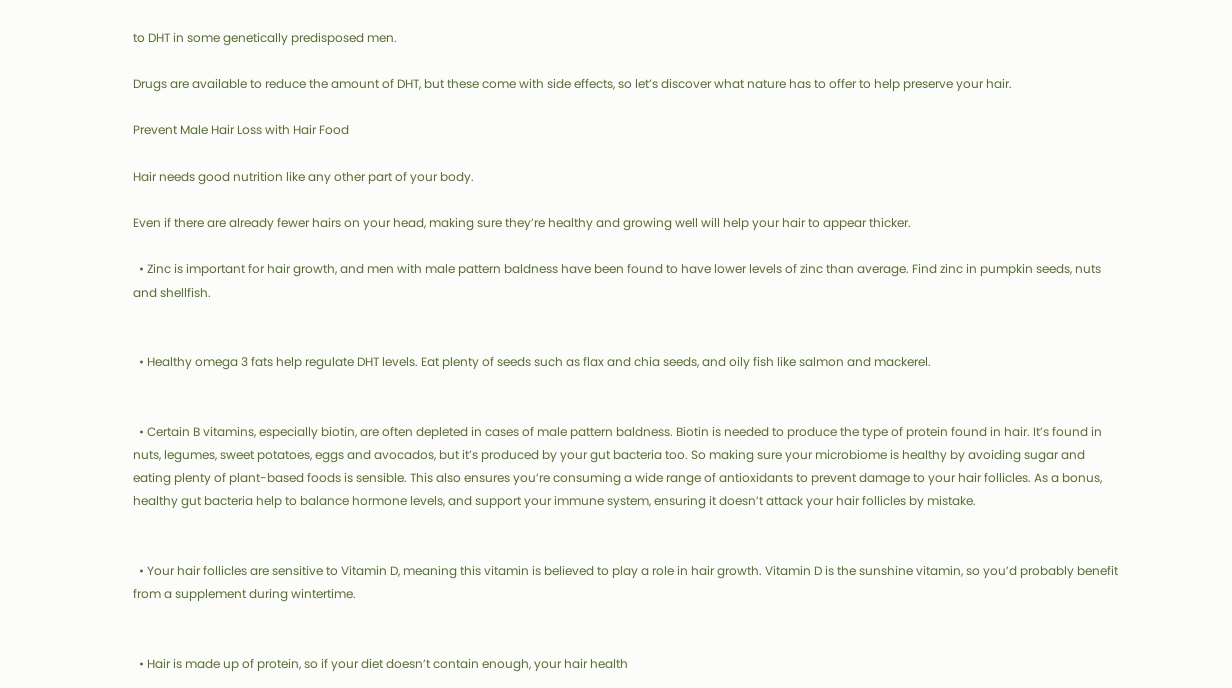to DHT in some genetically predisposed men.

Drugs are available to reduce the amount of DHT, but these come with side effects, so let’s discover what nature has to offer to help preserve your hair.

Prevent Male Hair Loss with Hair Food

Hair needs good nutrition like any other part of your body.

Even if there are already fewer hairs on your head, making sure they’re healthy and growing well will help your hair to appear thicker.

  • Zinc is important for hair growth, and men with male pattern baldness have been found to have lower levels of zinc than average. Find zinc in pumpkin seeds, nuts and shellfish.


  • Healthy omega 3 fats help regulate DHT levels. Eat plenty of seeds such as flax and chia seeds, and oily fish like salmon and mackerel.


  • Certain B vitamins, especially biotin, are often depleted in cases of male pattern baldness. Biotin is needed to produce the type of protein found in hair. It’s found in nuts, legumes, sweet potatoes, eggs and avocados, but it’s produced by your gut bacteria too. So making sure your microbiome is healthy by avoiding sugar and eating plenty of plant-based foods is sensible. This also ensures you’re consuming a wide range of antioxidants to prevent damage to your hair follicles. As a bonus, healthy gut bacteria help to balance hormone levels, and support your immune system, ensuring it doesn’t attack your hair follicles by mistake.


  • Your hair follicles are sensitive to Vitamin D, meaning this vitamin is believed to play a role in hair growth. Vitamin D is the sunshine vitamin, so you’d probably benefit from a supplement during wintertime.


  • Hair is made up of protein, so if your diet doesn’t contain enough, your hair health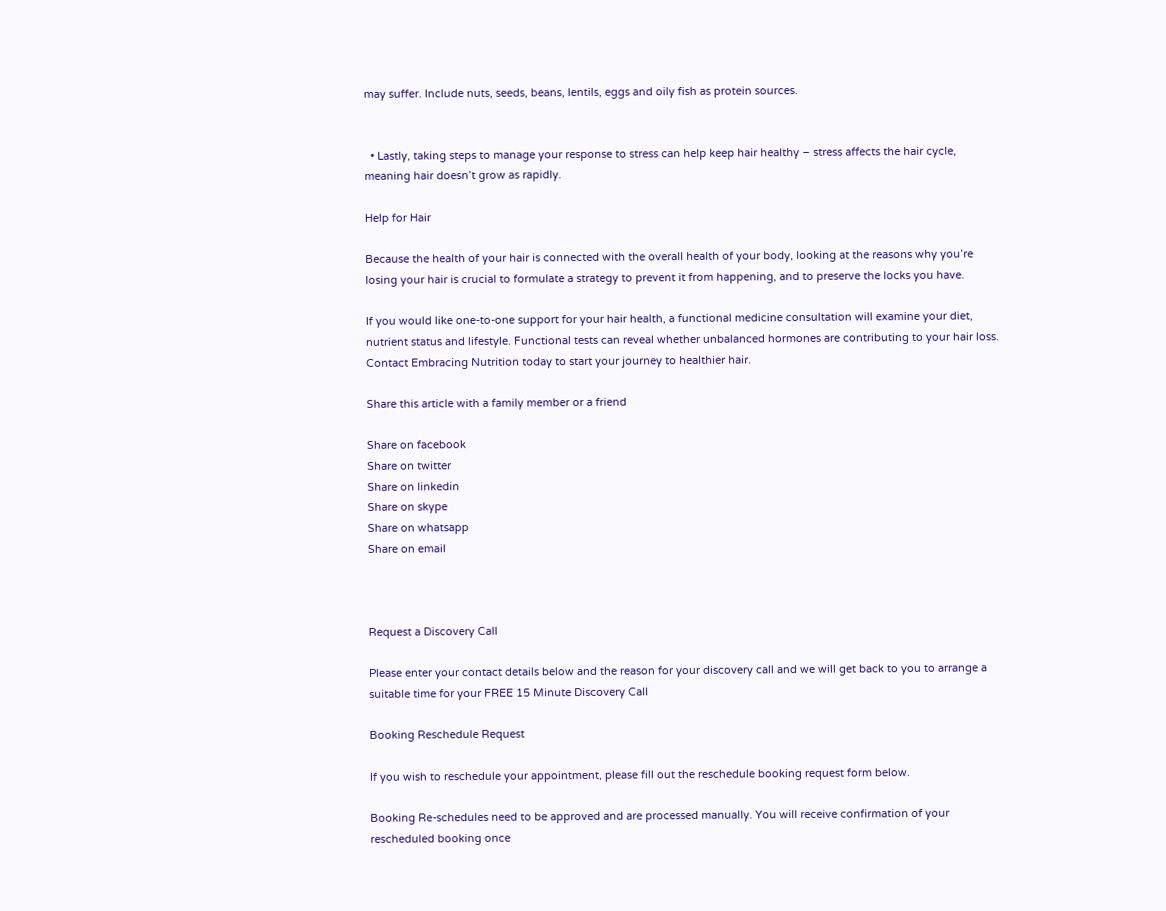may suffer. Include nuts, seeds, beans, lentils, eggs and oily fish as protein sources.


  • Lastly, taking steps to manage your response to stress can help keep hair healthy – stress affects the hair cycle, meaning hair doesn’t grow as rapidly.

Help for Hair

Because the health of your hair is connected with the overall health of your body, looking at the reasons why you’re losing your hair is crucial to formulate a strategy to prevent it from happening, and to preserve the locks you have.

If you would like one-to-one support for your hair health, a functional medicine consultation will examine your diet, nutrient status and lifestyle. Functional tests can reveal whether unbalanced hormones are contributing to your hair loss. Contact Embracing Nutrition today to start your journey to healthier hair.

Share this article with a family member or a friend

Share on facebook
Share on twitter
Share on linkedin
Share on skype
Share on whatsapp
Share on email



Request a Discovery Call

Please enter your contact details below and the reason for your discovery call and we will get back to you to arrange a suitable time for your FREE 15 Minute Discovery Call

Booking Reschedule Request

If you wish to reschedule your appointment, please fill out the reschedule booking request form below.

Booking Re-schedules need to be approved and are processed manually. You will receive confirmation of your rescheduled booking once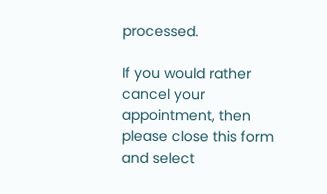processed.

If you would rather cancel your appointment, then please close this form and select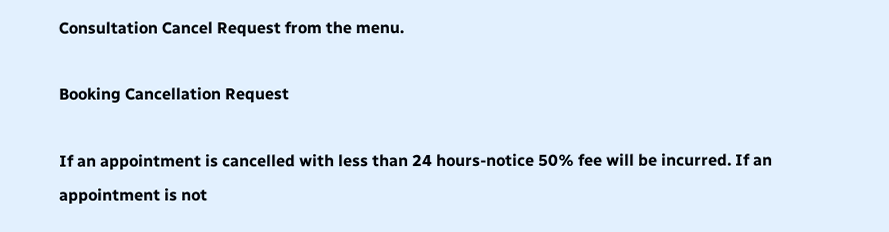Consultation Cancel Request from the menu.

Booking Cancellation Request

If an appointment is cancelled with less than 24 hours-notice 50% fee will be incurred. If an appointment is not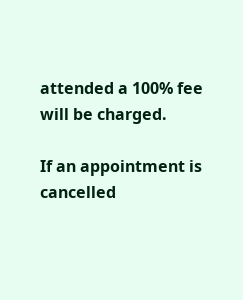attended a 100% fee will be charged.

If an appointment is cancelled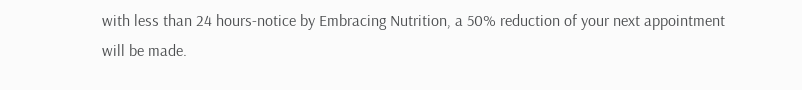with less than 24 hours-notice by Embracing Nutrition, a 50% reduction of your next appointment will be made.